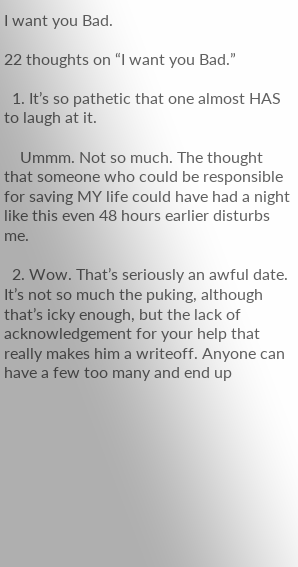I want you Bad.

22 thoughts on “I want you Bad.”

  1. It’s so pathetic that one almost HAS to laugh at it.

    Ummm. Not so much. The thought that someone who could be responsible for saving MY life could have had a night like this even 48 hours earlier disturbs me.

  2. Wow. That’s seriously an awful date. It’s not so much the puking, although that’s icky enough, but the lack of acknowledgement for your help that really makes him a writeoff. Anyone can have a few too many and end up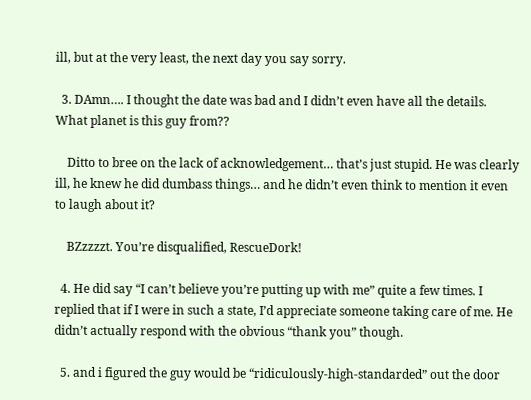ill, but at the very least, the next day you say sorry.

  3. DAmn…. I thought the date was bad and I didn’t even have all the details. What planet is this guy from??

    Ditto to bree on the lack of acknowledgement… that’s just stupid. He was clearly ill, he knew he did dumbass things… and he didn’t even think to mention it even to laugh about it?

    BZzzzzt. You’re disqualified, RescueDork!

  4. He did say “I can’t believe you’re putting up with me” quite a few times. I replied that if I were in such a state, I’d appreciate someone taking care of me. He didn’t actually respond with the obvious “thank you” though.

  5. and i figured the guy would be “ridiculously-high-standarded” out the door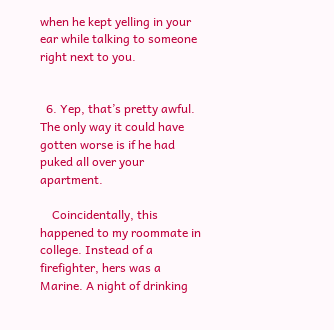when he kept yelling in your ear while talking to someone right next to you.


  6. Yep, that’s pretty awful. The only way it could have gotten worse is if he had puked all over your apartment.

    Coincidentally, this happened to my roommate in college. Instead of a firefighter, hers was a Marine. A night of drinking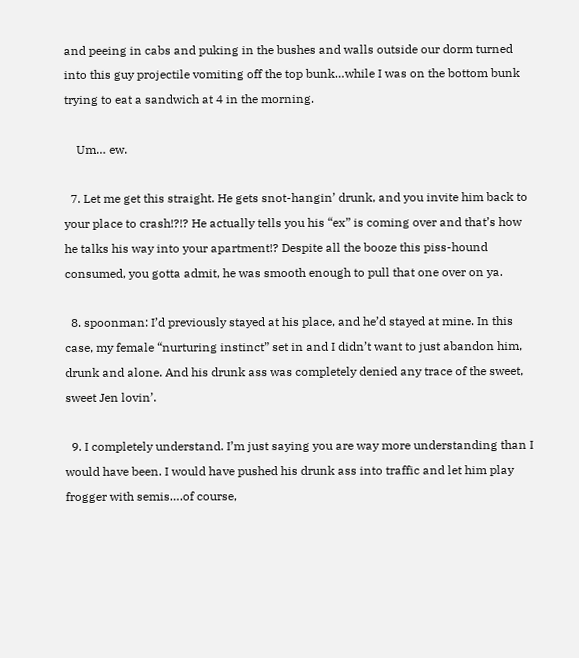and peeing in cabs and puking in the bushes and walls outside our dorm turned into this guy projectile vomiting off the top bunk…while I was on the bottom bunk trying to eat a sandwich at 4 in the morning.

    Um… ew.

  7. Let me get this straight. He gets snot-hangin’ drunk, and you invite him back to your place to crash!?!? He actually tells you his “ex” is coming over and that’s how he talks his way into your apartment!? Despite all the booze this piss-hound consumed, you gotta admit, he was smooth enough to pull that one over on ya.

  8. spoonman: I’d previously stayed at his place, and he’d stayed at mine. In this case, my female “nurturing instinct” set in and I didn’t want to just abandon him, drunk and alone. And his drunk ass was completely denied any trace of the sweet, sweet Jen lovin’.

  9. I completely understand. I’m just saying you are way more understanding than I would have been. I would have pushed his drunk ass into traffic and let him play frogger with semis….of course,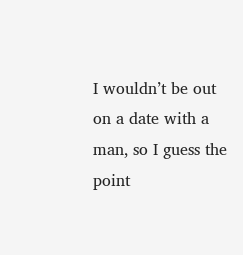I wouldn’t be out on a date with a man, so I guess the point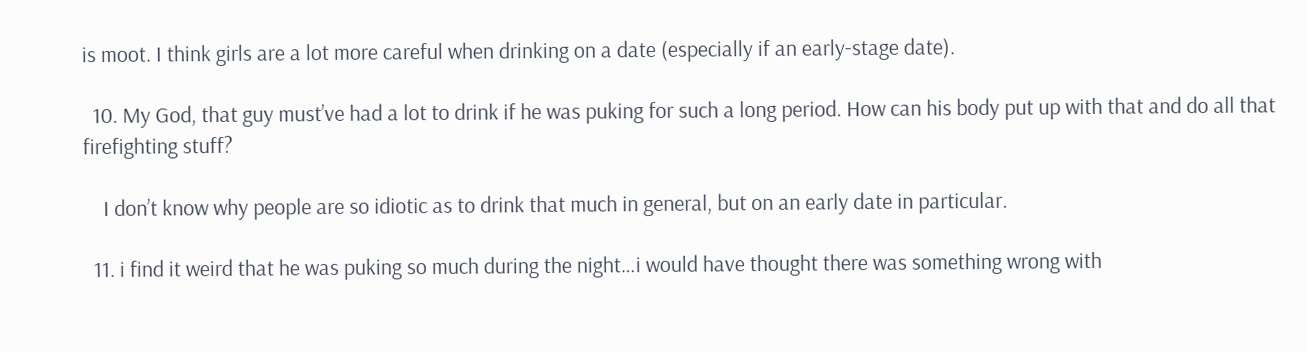is moot. I think girls are a lot more careful when drinking on a date (especially if an early-stage date).

  10. My God, that guy must’ve had a lot to drink if he was puking for such a long period. How can his body put up with that and do all that firefighting stuff?

    I don’t know why people are so idiotic as to drink that much in general, but on an early date in particular.

  11. i find it weird that he was puking so much during the night…i would have thought there was something wrong with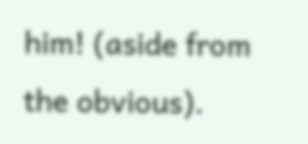him! (aside from the obvious).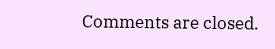Comments are closed.